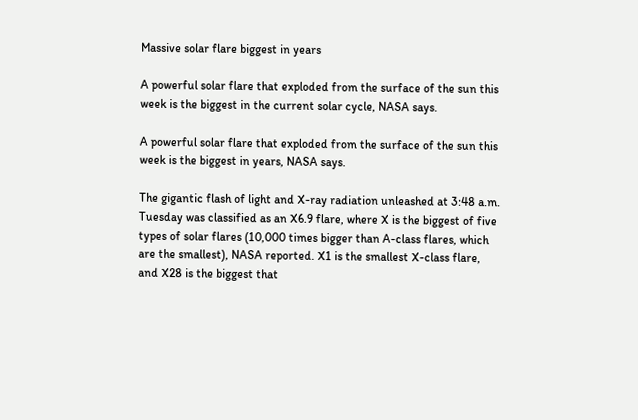Massive solar flare biggest in years

A powerful solar flare that exploded from the surface of the sun this week is the biggest in the current solar cycle, NASA says.

A powerful solar flare that exploded from the surface of the sun this week is the biggest in years, NASA says.

The gigantic flash of light and X-ray radiation unleashed at 3:48 a.m. Tuesday was classified as an X6.9 flare, where X is the biggest of five types of solar flares (10,000 times bigger than A-class flares, which are the smallest), NASA reported. X1 is the smallest X-class flare, and X28 is the biggest that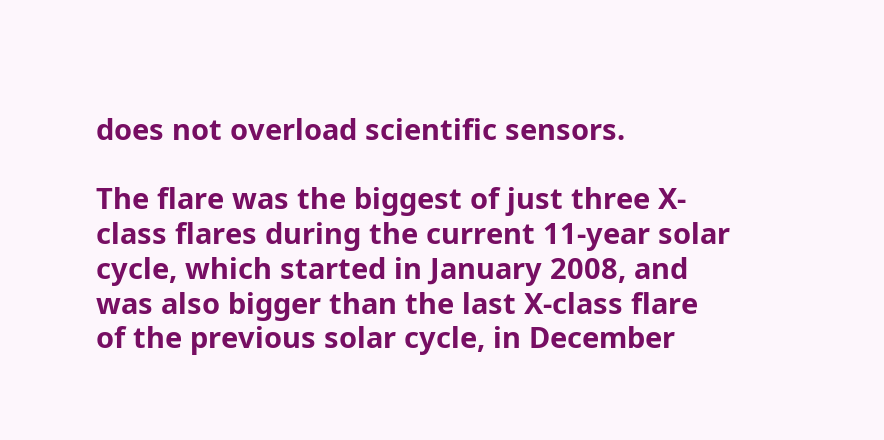does not overload scientific sensors.

The flare was the biggest of just three X-class flares during the current 11-year solar cycle, which started in January 2008, and was also bigger than the last X-class flare of the previous solar cycle, in December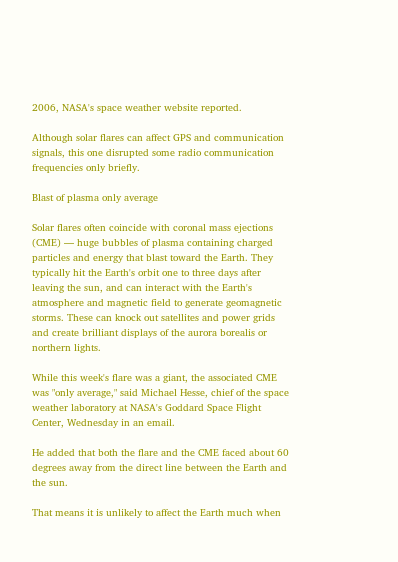2006, NASA's space weather website reported.

Although solar flares can affect GPS and communication signals, this one disrupted some radio communication frequencies only briefly.

Blast of plasma only average

Solar flares often coincide with coronal mass ejections (CME) — huge bubbles of plasma containing charged particles and energy that blast toward the Earth. They typically hit the Earth's orbit one to three days after leaving the sun, and can interact with the Earth's atmosphere and magnetic field to generate geomagnetic storms. These can knock out satellites and power grids and create brilliant displays of the aurora borealis or northern lights.

While this week's flare was a giant, the associated CME was "only average," said Michael Hesse, chief of the space weather laboratory at NASA's Goddard Space Flight Center, Wednesday in an email.

He added that both the flare and the CME faced about 60 degrees away from the direct line between the Earth and the sun.

That means it is unlikely to affect the Earth much when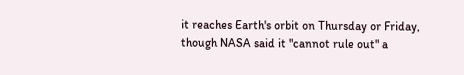it reaches Earth's orbit on Thursday or Friday, though NASA said it "cannot rule out" a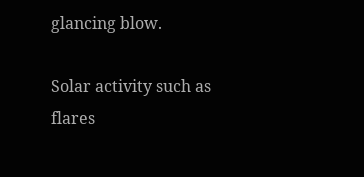glancing blow.

Solar activity such as flares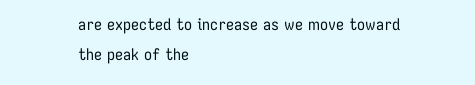are expected to increase as we move toward the peak of the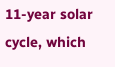11-year solar cycle, which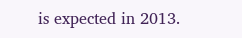is expected in 2013.